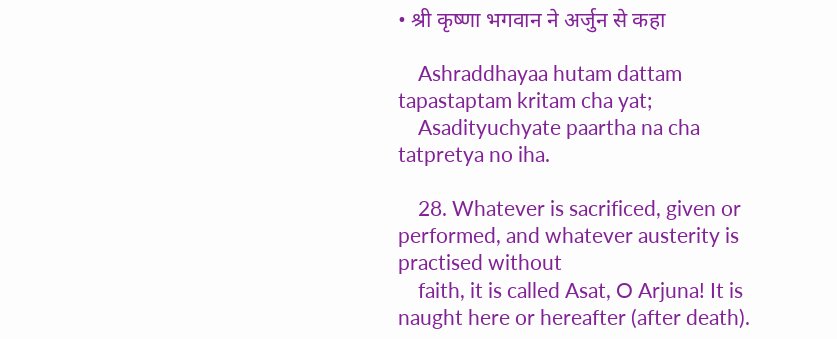• श्री कृष्णा भगवान ने अर्जुन से कहा

    Ashraddhayaa hutam dattam tapastaptam kritam cha yat;
    Asadityuchyate paartha na cha tatpretya no iha.

    28. Whatever is sacrificed, given or performed, and whatever austerity is practised without
    faith, it is called Asat, O Arjuna! It is naught here or hereafter (after death).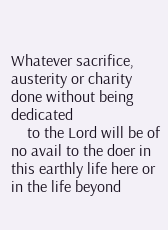Whatever sacrifice, austerity or charity done without being dedicated
    to the Lord will be of no avail to the doer in this earthly life here or in the life beyond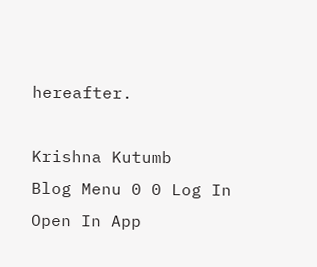hereafter.

Krishna Kutumb
Blog Menu 0 0 Log In
Open In App